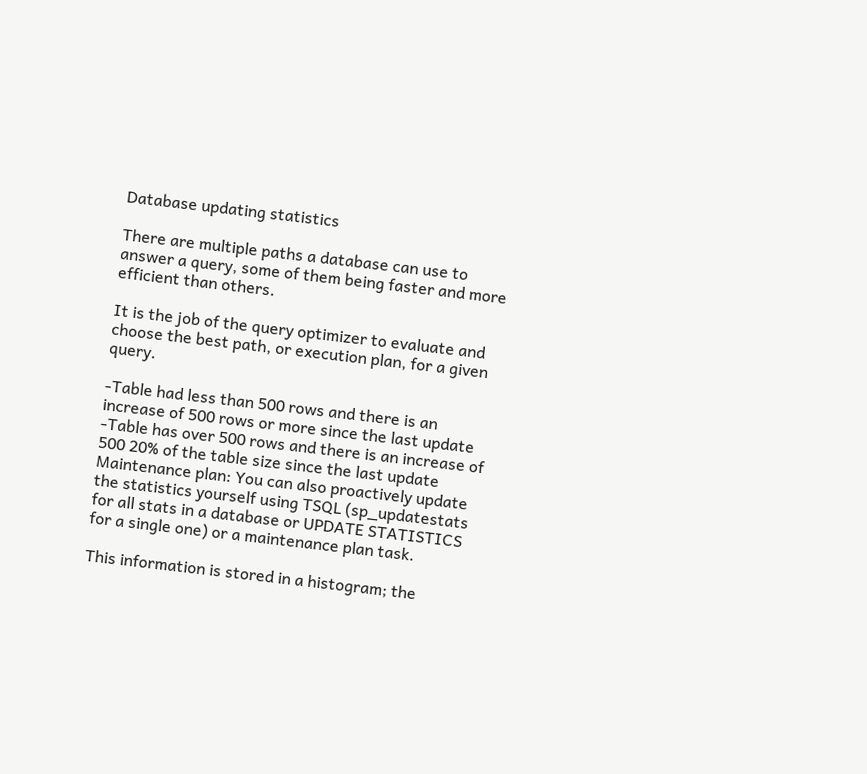Database updating statistics

There are multiple paths a database can use to answer a query, some of them being faster and more efficient than others.

It is the job of the query optimizer to evaluate and choose the best path, or execution plan, for a given query.

-Table had less than 500 rows and there is an increase of 500 rows or more since the last update -Table has over 500 rows and there is an increase of 500 20% of the table size since the last update Maintenance plan: You can also proactively update the statistics yourself using TSQL (sp_updatestats for all stats in a database or UPDATE STATISTICS for a single one) or a maintenance plan task.

This information is stored in a histogram; the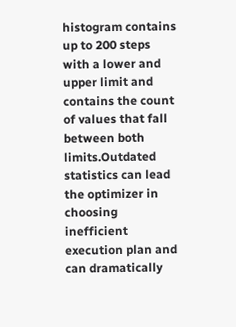histogram contains up to 200 steps with a lower and upper limit and contains the count of values that fall between both limits.Outdated statistics can lead the optimizer in choosing inefficient execution plan and can dramatically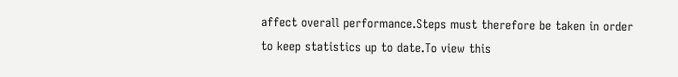affect overall performance.Steps must therefore be taken in order to keep statistics up to date.To view this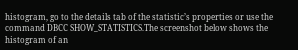histogram, go to the details tab of the statistic’s properties or use the command DBCC SHOW_STATISTICS.The screenshot below shows the histogram of an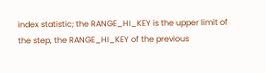index statistic; the RANGE_HI_KEY is the upper limit of the step, the RANGE_HI_KEY of the previous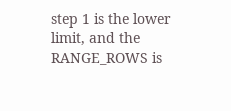step 1 is the lower limit, and the RANGE_ROWS is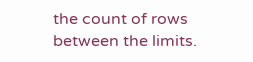the count of rows between the limits.